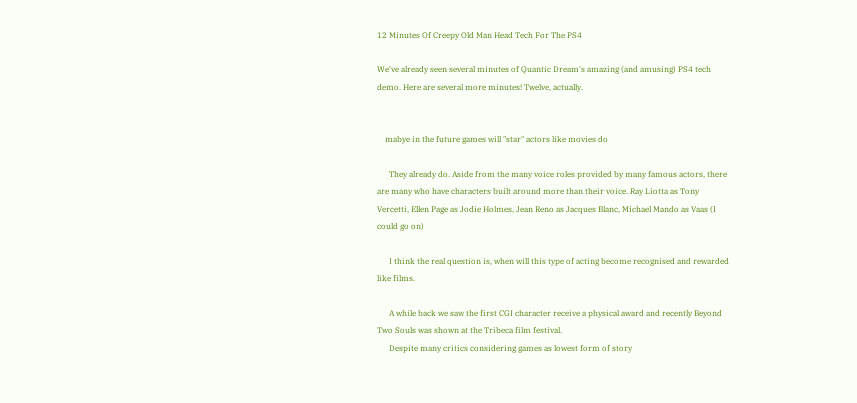12 Minutes Of Creepy Old Man Head Tech For The PS4

We've already seen several minutes of Quantic Dream's amazing (and amusing) PS4 tech demo. Here are several more minutes! Twelve, actually.


    mabye in the future games will "star" actors like movies do

      They already do. Aside from the many voice roles provided by many famous actors, there are many who have characters built around more than their voice. Ray Liotta as Tony Vercetti, Ellen Page as Jodie Holmes, Jean Reno as Jacques Blanc, Michael Mando as Vaas (I could go on)

      I think the real question is, when will this type of acting become recognised and rewarded like films.

      A while back we saw the first CGI character receive a physical award and recently Beyond Two Souls was shown at the Tribeca film festival.
      Despite many critics considering games as lowest form of story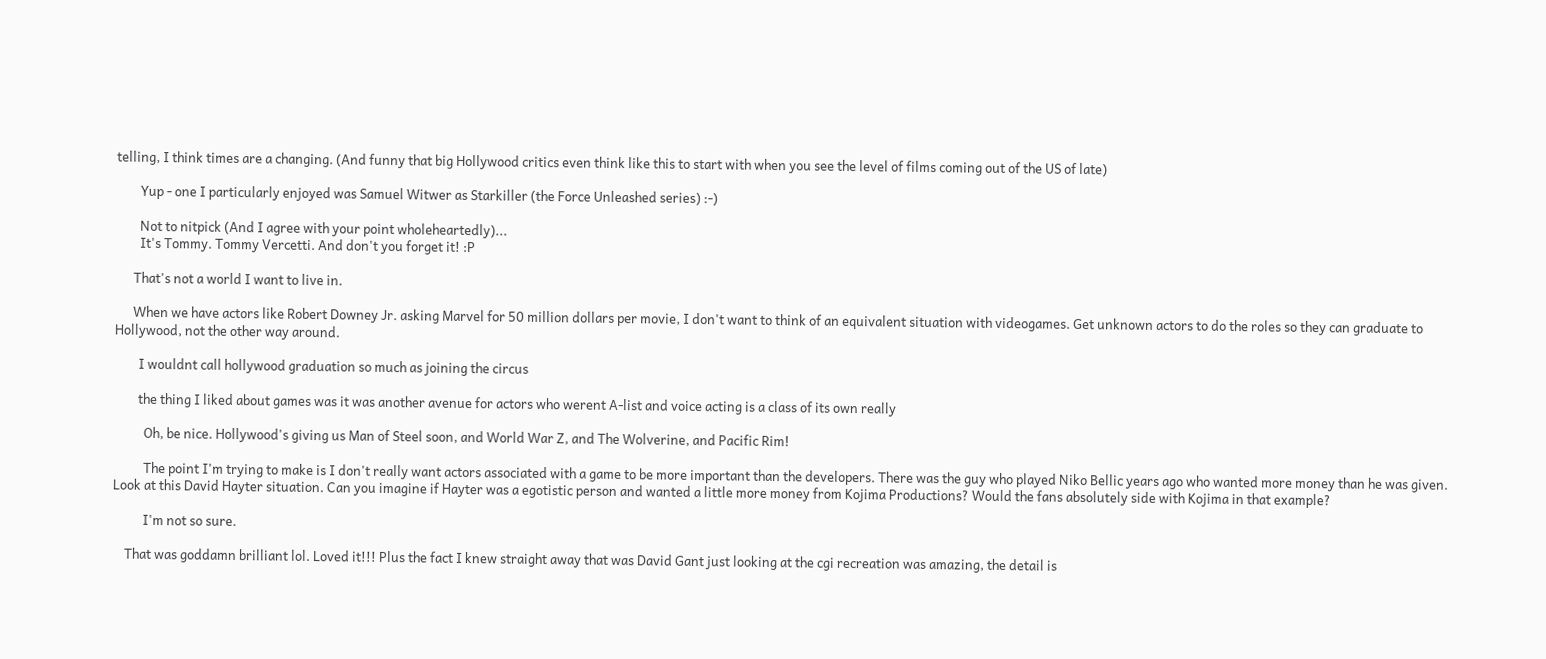telling, I think times are a changing. (And funny that big Hollywood critics even think like this to start with when you see the level of films coming out of the US of late)

        Yup - one I particularly enjoyed was Samuel Witwer as Starkiller (the Force Unleashed series) :-)

        Not to nitpick (And I agree with your point wholeheartedly)...
        It's Tommy. Tommy Vercetti. And don't you forget it! :P

      That's not a world I want to live in.

      When we have actors like Robert Downey Jr. asking Marvel for 50 million dollars per movie, I don't want to think of an equivalent situation with videogames. Get unknown actors to do the roles so they can graduate to Hollywood, not the other way around.

        I wouldnt call hollywood graduation so much as joining the circus

        the thing I liked about games was it was another avenue for actors who werent A-list and voice acting is a class of its own really

          Oh, be nice. Hollywood's giving us Man of Steel soon, and World War Z, and The Wolverine, and Pacific Rim!

          The point I'm trying to make is I don't really want actors associated with a game to be more important than the developers. There was the guy who played Niko Bellic years ago who wanted more money than he was given. Look at this David Hayter situation. Can you imagine if Hayter was a egotistic person and wanted a little more money from Kojima Productions? Would the fans absolutely side with Kojima in that example?

          I'm not so sure.

    That was goddamn brilliant lol. Loved it!!! Plus the fact I knew straight away that was David Gant just looking at the cgi recreation was amazing, the detail is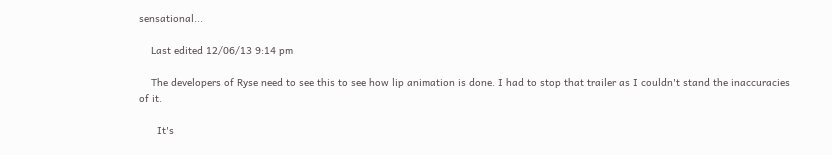sensational...

    Last edited 12/06/13 9:14 pm

    The developers of Ryse need to see this to see how lip animation is done. I had to stop that trailer as I couldn't stand the inaccuracies of it.

      It's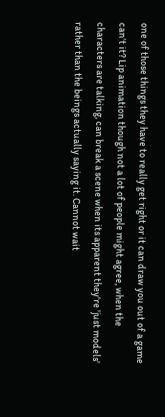one of those things they have to really get right or it can draw you out of a game can't it? Lip animation though not a lot of people might agree, when the characters are talking, can break a scene when its apparent they're 'just models' rather than the beings actually saying it. Cannot wait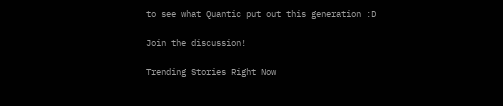to see what Quantic put out this generation :D

Join the discussion!

Trending Stories Right Now